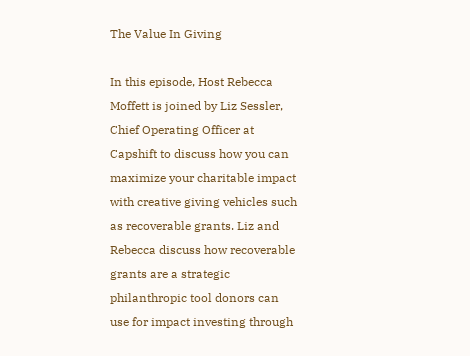The Value In Giving

In this episode, Host Rebecca Moffett is joined by Liz Sessler, Chief Operating Officer at Capshift to discuss how you can maximize your charitable impact with creative giving vehicles such as recoverable grants. Liz and Rebecca discuss how recoverable grants are a strategic philanthropic tool donors can use for impact investing through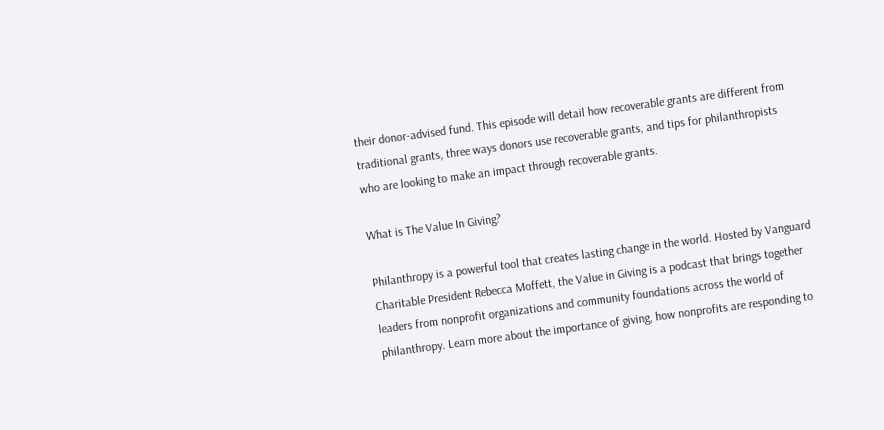their donor-advised fund. This episode will detail how recoverable grants are different from traditional grants, three ways donors use recoverable grants, and tips for philanthropists who are looking to make an impact through recoverable grants.

What is The Value In Giving?

Philanthropy is a powerful tool that creates lasting change in the world. Hosted by Vanguard Charitable President Rebecca Moffett, the Value in Giving is a podcast that brings together leaders from nonprofit organizations and community foundations across the world of philanthropy. Learn more about the importance of giving, how nonprofits are responding to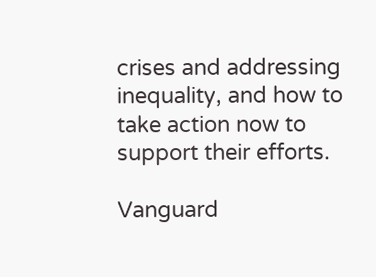crises and addressing inequality, and how to take action now to support their efforts.

Vanguard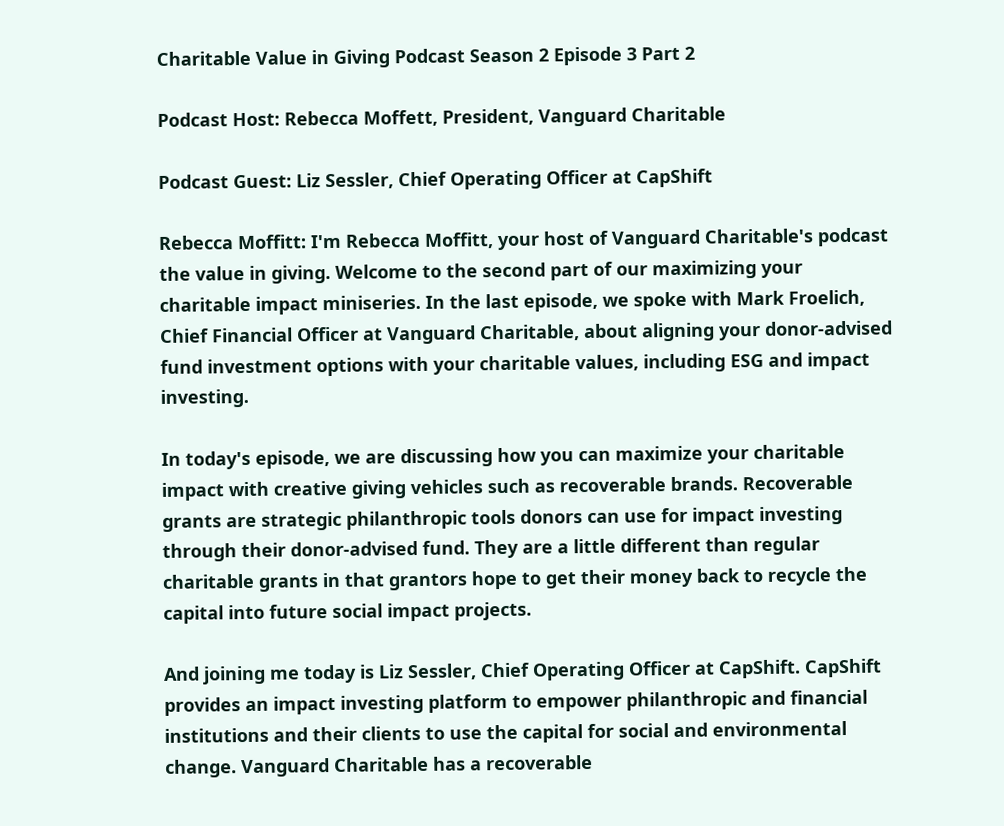Charitable Value in Giving Podcast Season 2 Episode 3 Part 2

Podcast Host: Rebecca Moffett, President, Vanguard Charitable

Podcast Guest: Liz Sessler, Chief Operating Officer at CapShift

Rebecca Moffitt: I'm Rebecca Moffitt, your host of Vanguard Charitable's podcast the value in giving. Welcome to the second part of our maximizing your charitable impact miniseries. In the last episode, we spoke with Mark Froelich, Chief Financial Officer at Vanguard Charitable, about aligning your donor-advised fund investment options with your charitable values, including ESG and impact investing.

In today's episode, we are discussing how you can maximize your charitable impact with creative giving vehicles such as recoverable brands. Recoverable grants are strategic philanthropic tools donors can use for impact investing through their donor-advised fund. They are a little different than regular charitable grants in that grantors hope to get their money back to recycle the capital into future social impact projects.

And joining me today is Liz Sessler, Chief Operating Officer at CapShift. CapShift provides an impact investing platform to empower philanthropic and financial institutions and their clients to use the capital for social and environmental change. Vanguard Charitable has a recoverable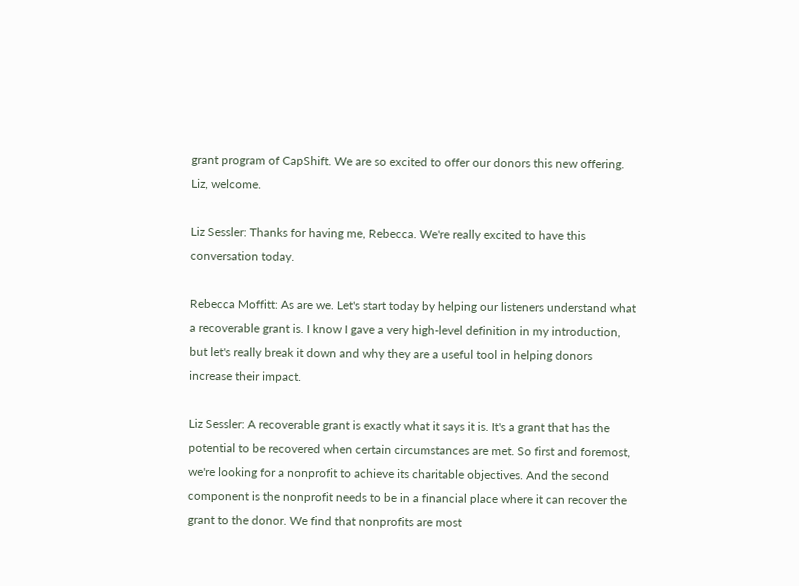grant program of CapShift. We are so excited to offer our donors this new offering. Liz, welcome.

Liz Sessler: Thanks for having me, Rebecca. We're really excited to have this conversation today.

Rebecca Moffitt: As are we. Let's start today by helping our listeners understand what a recoverable grant is. I know I gave a very high-level definition in my introduction, but let's really break it down and why they are a useful tool in helping donors increase their impact.

Liz Sessler: A recoverable grant is exactly what it says it is. It's a grant that has the potential to be recovered when certain circumstances are met. So first and foremost, we're looking for a nonprofit to achieve its charitable objectives. And the second component is the nonprofit needs to be in a financial place where it can recover the grant to the donor. We find that nonprofits are most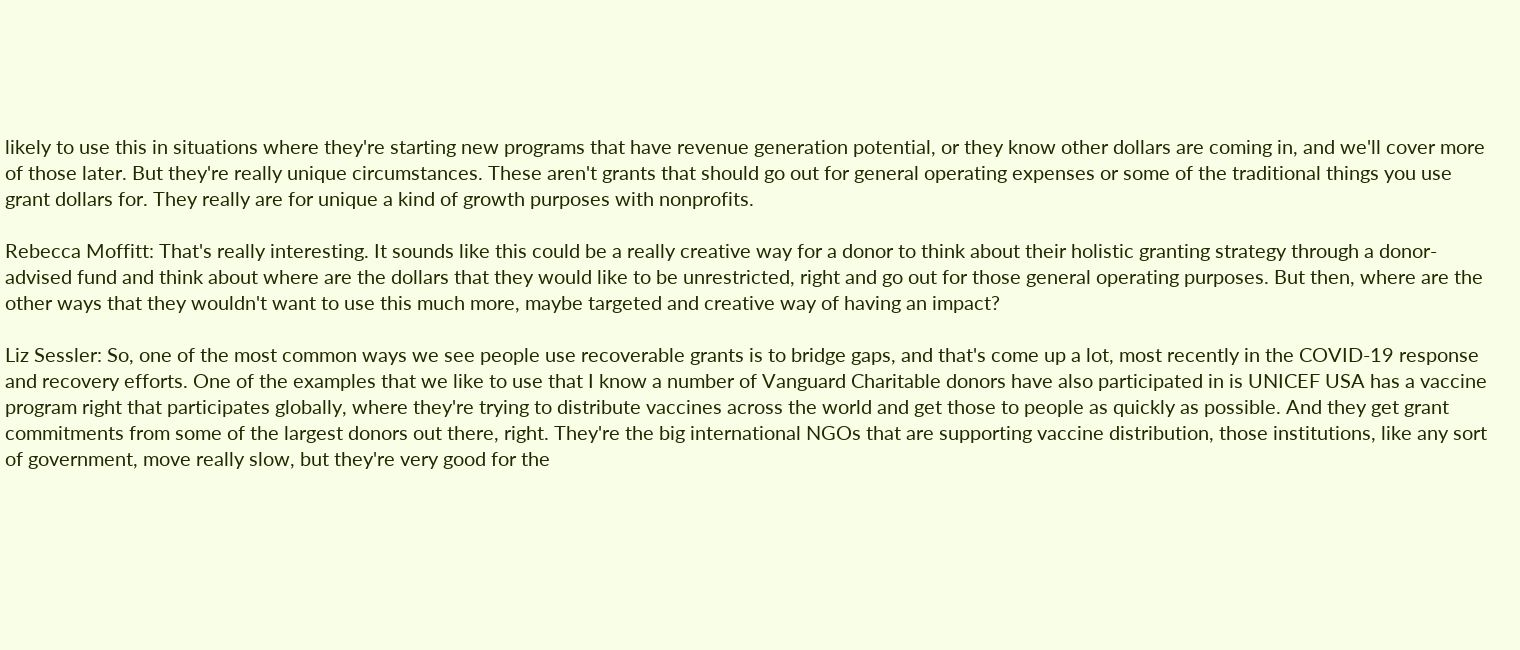likely to use this in situations where they're starting new programs that have revenue generation potential, or they know other dollars are coming in, and we'll cover more of those later. But they're really unique circumstances. These aren't grants that should go out for general operating expenses or some of the traditional things you use grant dollars for. They really are for unique a kind of growth purposes with nonprofits.

Rebecca Moffitt: That's really interesting. It sounds like this could be a really creative way for a donor to think about their holistic granting strategy through a donor-advised fund and think about where are the dollars that they would like to be unrestricted, right and go out for those general operating purposes. But then, where are the other ways that they wouldn't want to use this much more, maybe targeted and creative way of having an impact?

Liz Sessler: So, one of the most common ways we see people use recoverable grants is to bridge gaps, and that's come up a lot, most recently in the COVID-19 response and recovery efforts. One of the examples that we like to use that I know a number of Vanguard Charitable donors have also participated in is UNICEF USA has a vaccine program right that participates globally, where they're trying to distribute vaccines across the world and get those to people as quickly as possible. And they get grant commitments from some of the largest donors out there, right. They're the big international NGOs that are supporting vaccine distribution, those institutions, like any sort of government, move really slow, but they're very good for the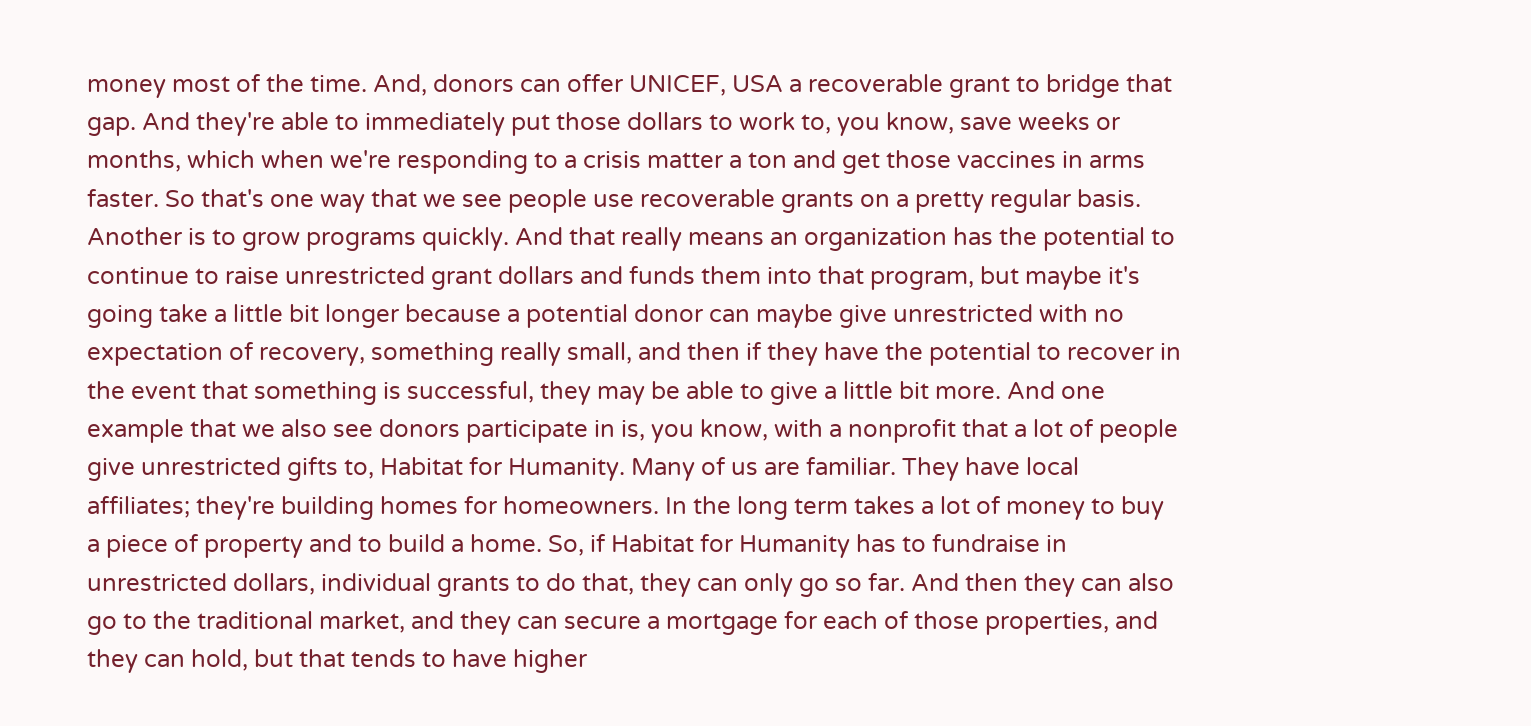money most of the time. And, donors can offer UNICEF, USA a recoverable grant to bridge that gap. And they're able to immediately put those dollars to work to, you know, save weeks or months, which when we're responding to a crisis matter a ton and get those vaccines in arms faster. So that's one way that we see people use recoverable grants on a pretty regular basis. Another is to grow programs quickly. And that really means an organization has the potential to continue to raise unrestricted grant dollars and funds them into that program, but maybe it's going take a little bit longer because a potential donor can maybe give unrestricted with no expectation of recovery, something really small, and then if they have the potential to recover in the event that something is successful, they may be able to give a little bit more. And one example that we also see donors participate in is, you know, with a nonprofit that a lot of people give unrestricted gifts to, Habitat for Humanity. Many of us are familiar. They have local affiliates; they're building homes for homeowners. In the long term takes a lot of money to buy a piece of property and to build a home. So, if Habitat for Humanity has to fundraise in unrestricted dollars, individual grants to do that, they can only go so far. And then they can also go to the traditional market, and they can secure a mortgage for each of those properties, and they can hold, but that tends to have higher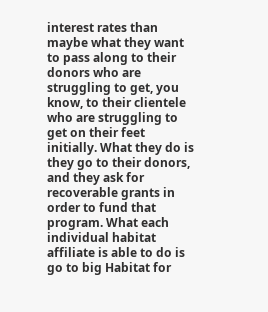interest rates than maybe what they want to pass along to their donors who are struggling to get, you know, to their clientele who are struggling to get on their feet initially. What they do is they go to their donors, and they ask for recoverable grants in order to fund that program. What each individual habitat affiliate is able to do is go to big Habitat for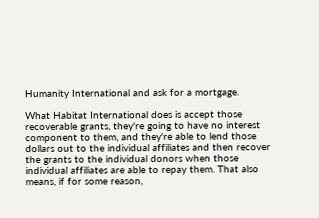Humanity International and ask for a mortgage.

What Habitat International does is accept those recoverable grants, they're going to have no interest component to them, and they're able to lend those dollars out to the individual affiliates and then recover the grants to the individual donors when those individual affiliates are able to repay them. That also means, if for some reason,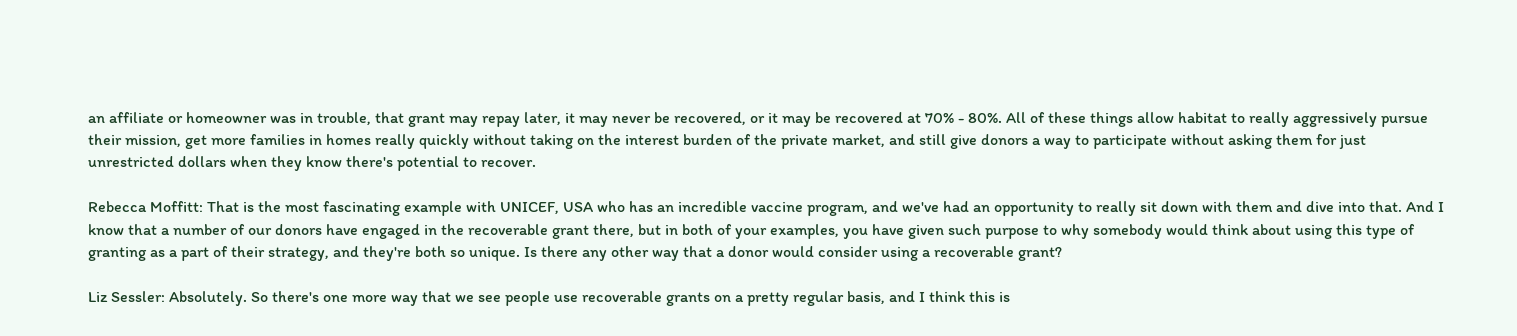an affiliate or homeowner was in trouble, that grant may repay later, it may never be recovered, or it may be recovered at 70% - 80%. All of these things allow habitat to really aggressively pursue their mission, get more families in homes really quickly without taking on the interest burden of the private market, and still give donors a way to participate without asking them for just unrestricted dollars when they know there's potential to recover.

Rebecca Moffitt: That is the most fascinating example with UNICEF, USA who has an incredible vaccine program, and we've had an opportunity to really sit down with them and dive into that. And I know that a number of our donors have engaged in the recoverable grant there, but in both of your examples, you have given such purpose to why somebody would think about using this type of granting as a part of their strategy, and they're both so unique. Is there any other way that a donor would consider using a recoverable grant?

Liz Sessler: Absolutely. So there's one more way that we see people use recoverable grants on a pretty regular basis, and I think this is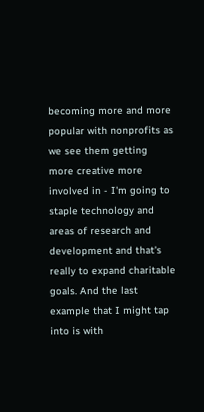becoming more and more popular with nonprofits as we see them getting more creative more involved in - I'm going to staple technology and areas of research and development and that's really to expand charitable goals. And the last example that I might tap into is with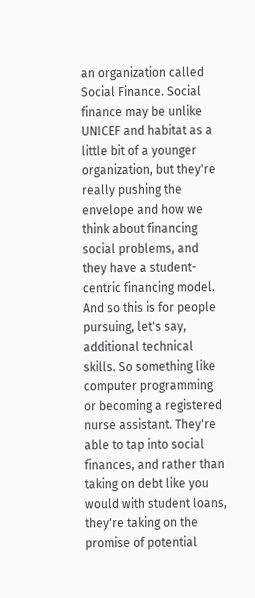an organization called Social Finance. Social finance may be unlike UNICEF and habitat as a little bit of a younger organization, but they're really pushing the envelope and how we think about financing social problems, and they have a student-centric financing model. And so this is for people pursuing, let's say, additional technical skills. So something like computer programming or becoming a registered nurse assistant. They're able to tap into social finances, and rather than taking on debt like you would with student loans, they're taking on the promise of potential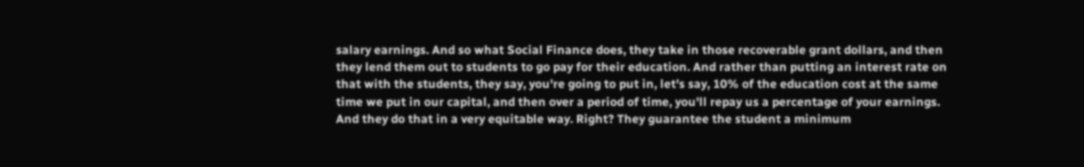salary earnings. And so what Social Finance does, they take in those recoverable grant dollars, and then they lend them out to students to go pay for their education. And rather than putting an interest rate on that with the students, they say, you're going to put in, let's say, 10% of the education cost at the same time we put in our capital, and then over a period of time, you'll repay us a percentage of your earnings. And they do that in a very equitable way. Right? They guarantee the student a minimum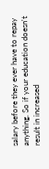salary before they ever have to repay anything. So if your education doesn't result in increased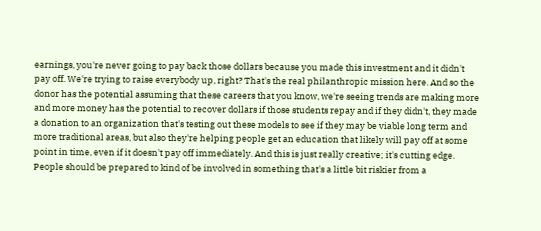earnings, you're never going to pay back those dollars because you made this investment and it didn't pay off. We're trying to raise everybody up, right? That's the real philanthropic mission here. And so the donor has the potential assuming that these careers that you know, we're seeing trends are making more and more money has the potential to recover dollars if those students repay and if they didn't, they made a donation to an organization that's testing out these models to see if they may be viable long term and more traditional areas, but also they're helping people get an education that likely will pay off at some point in time, even if it doesn't pay off immediately. And this is just really creative; it's cutting edge. People should be prepared to kind of be involved in something that's a little bit riskier from a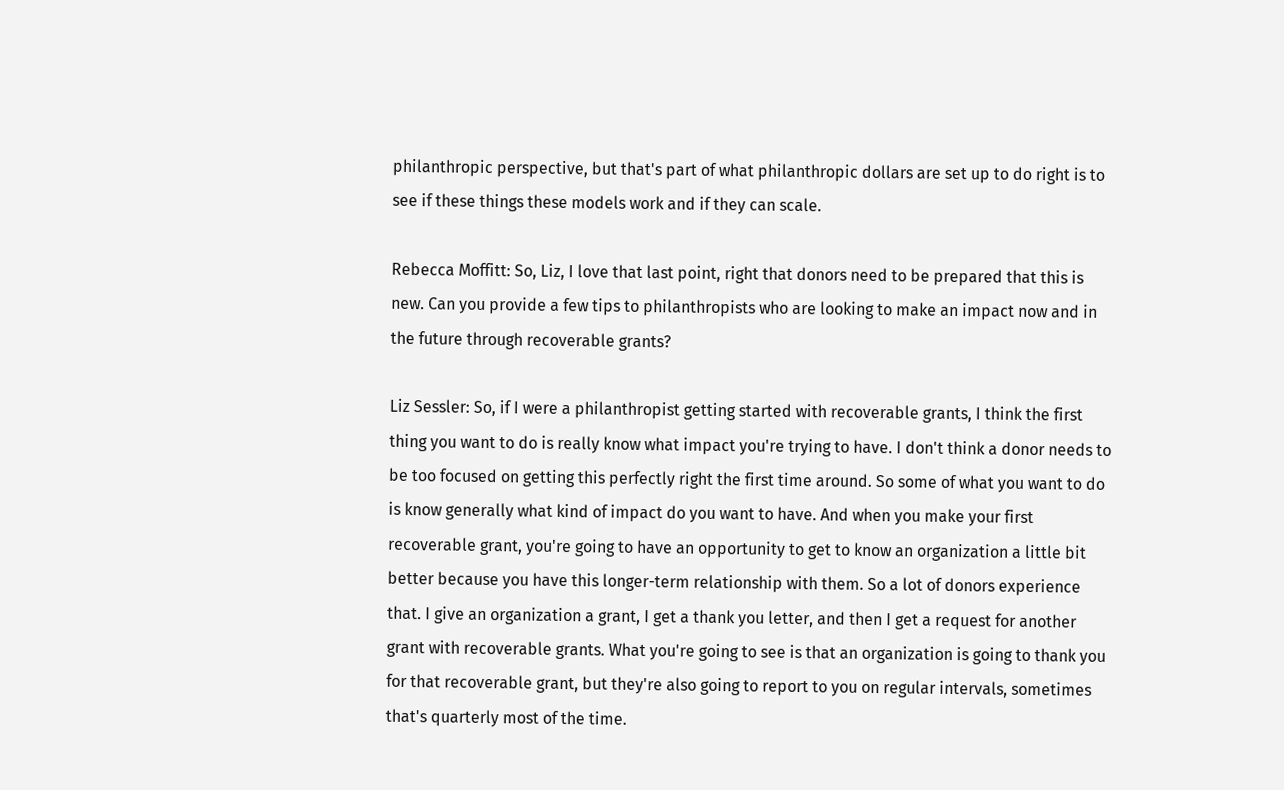philanthropic perspective, but that's part of what philanthropic dollars are set up to do right is to see if these things these models work and if they can scale.

Rebecca Moffitt: So, Liz, I love that last point, right that donors need to be prepared that this is new. Can you provide a few tips to philanthropists who are looking to make an impact now and in the future through recoverable grants?

Liz Sessler: So, if I were a philanthropist getting started with recoverable grants, I think the first thing you want to do is really know what impact you're trying to have. I don't think a donor needs to be too focused on getting this perfectly right the first time around. So some of what you want to do is know generally what kind of impact do you want to have. And when you make your first recoverable grant, you're going to have an opportunity to get to know an organization a little bit better because you have this longer-term relationship with them. So a lot of donors experience that. I give an organization a grant, I get a thank you letter, and then I get a request for another grant with recoverable grants. What you're going to see is that an organization is going to thank you for that recoverable grant, but they're also going to report to you on regular intervals, sometimes that's quarterly most of the time.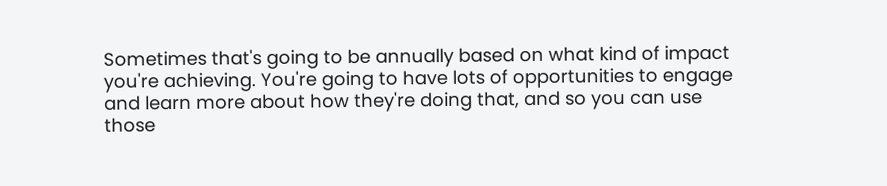Sometimes that's going to be annually based on what kind of impact you're achieving. You're going to have lots of opportunities to engage and learn more about how they're doing that, and so you can use those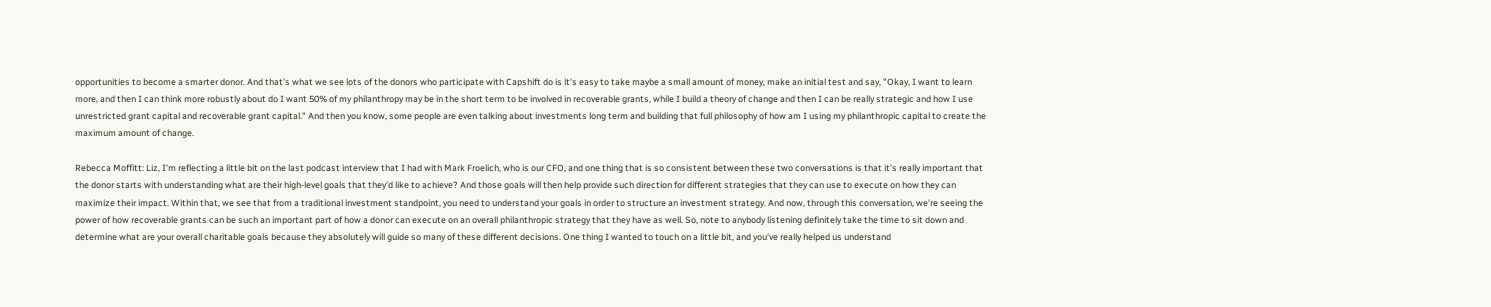opportunities to become a smarter donor. And that's what we see lots of the donors who participate with Capshift do is it's easy to take maybe a small amount of money, make an initial test and say, "Okay, I want to learn more, and then I can think more robustly about do I want 50% of my philanthropy may be in the short term to be involved in recoverable grants, while I build a theory of change and then I can be really strategic and how I use unrestricted grant capital and recoverable grant capital." And then you know, some people are even talking about investments long term and building that full philosophy of how am I using my philanthropic capital to create the maximum amount of change.

Rebecca Moffitt: Liz, I'm reflecting a little bit on the last podcast interview that I had with Mark Froelich, who is our CFO, and one thing that is so consistent between these two conversations is that it's really important that the donor starts with understanding what are their high-level goals that they'd like to achieve? And those goals will then help provide such direction for different strategies that they can use to execute on how they can maximize their impact. Within that, we see that from a traditional investment standpoint, you need to understand your goals in order to structure an investment strategy. And now, through this conversation, we're seeing the power of how recoverable grants can be such an important part of how a donor can execute on an overall philanthropic strategy that they have as well. So, note to anybody listening definitely take the time to sit down and determine what are your overall charitable goals because they absolutely will guide so many of these different decisions. One thing I wanted to touch on a little bit, and you've really helped us understand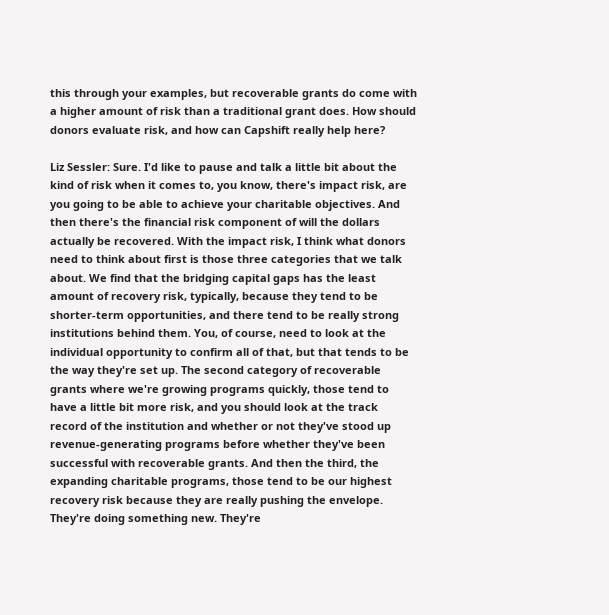this through your examples, but recoverable grants do come with a higher amount of risk than a traditional grant does. How should donors evaluate risk, and how can Capshift really help here?

Liz Sessler: Sure. I'd like to pause and talk a little bit about the kind of risk when it comes to, you know, there's impact risk, are you going to be able to achieve your charitable objectives. And then there's the financial risk component of will the dollars actually be recovered. With the impact risk, I think what donors need to think about first is those three categories that we talk about. We find that the bridging capital gaps has the least amount of recovery risk, typically, because they tend to be shorter-term opportunities, and there tend to be really strong institutions behind them. You, of course, need to look at the individual opportunity to confirm all of that, but that tends to be the way they're set up. The second category of recoverable grants where we're growing programs quickly, those tend to have a little bit more risk, and you should look at the track record of the institution and whether or not they've stood up revenue-generating programs before whether they've been successful with recoverable grants. And then the third, the expanding charitable programs, those tend to be our highest recovery risk because they are really pushing the envelope. They're doing something new. They're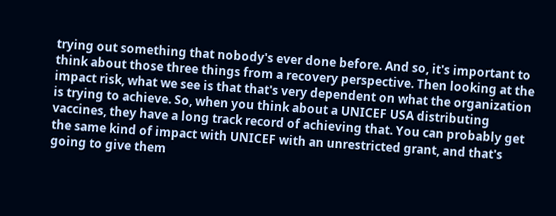trying out something that nobody's ever done before. And so, it's important to think about those three things from a recovery perspective. Then looking at the impact risk, what we see is that that's very dependent on what the organization is trying to achieve. So, when you think about a UNICEF USA distributing vaccines, they have a long track record of achieving that. You can probably get the same kind of impact with UNICEF with an unrestricted grant, and that's going to give them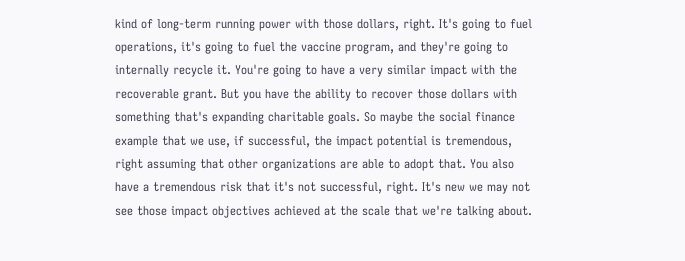kind of long-term running power with those dollars, right. It's going to fuel operations, it's going to fuel the vaccine program, and they're going to internally recycle it. You're going to have a very similar impact with the recoverable grant. But you have the ability to recover those dollars with something that's expanding charitable goals. So maybe the social finance example that we use, if successful, the impact potential is tremendous, right assuming that other organizations are able to adopt that. You also have a tremendous risk that it's not successful, right. It's new we may not see those impact objectives achieved at the scale that we're talking about.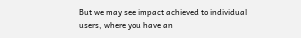But we may see impact achieved to individual users, where you have an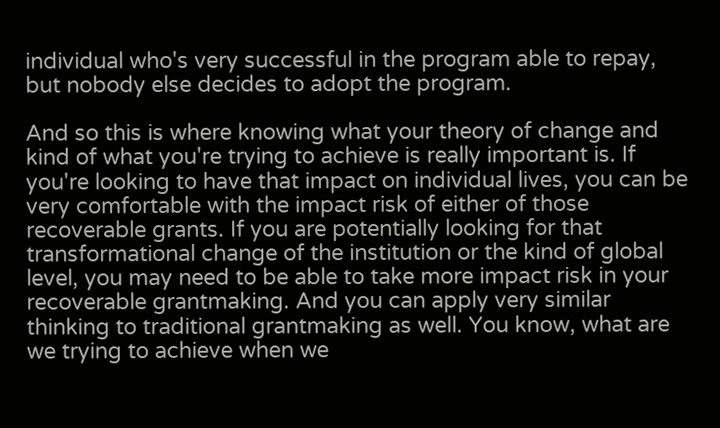individual who's very successful in the program able to repay, but nobody else decides to adopt the program.

And so this is where knowing what your theory of change and kind of what you're trying to achieve is really important is. If you're looking to have that impact on individual lives, you can be very comfortable with the impact risk of either of those recoverable grants. If you are potentially looking for that transformational change of the institution or the kind of global level, you may need to be able to take more impact risk in your recoverable grantmaking. And you can apply very similar thinking to traditional grantmaking as well. You know, what are we trying to achieve when we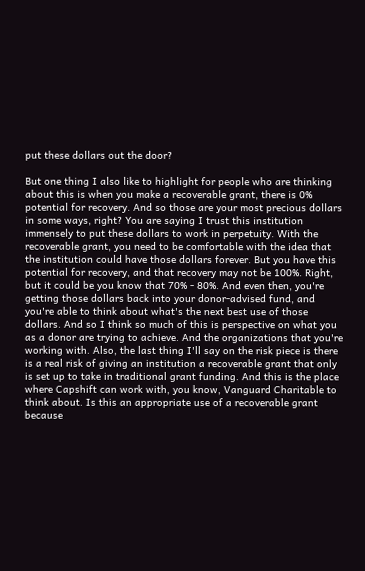put these dollars out the door?

But one thing I also like to highlight for people who are thinking about this is when you make a recoverable grant, there is 0% potential for recovery. And so those are your most precious dollars in some ways, right? You are saying I trust this institution immensely to put these dollars to work in perpetuity. With the recoverable grant, you need to be comfortable with the idea that the institution could have those dollars forever. But you have this potential for recovery, and that recovery may not be 100%. Right, but it could be you know that 70% - 80%. And even then, you're getting those dollars back into your donor-advised fund, and you're able to think about what's the next best use of those dollars. And so I think so much of this is perspective on what you as a donor are trying to achieve. And the organizations that you're working with. Also, the last thing I'll say on the risk piece is there is a real risk of giving an institution a recoverable grant that only is set up to take in traditional grant funding. And this is the place where Capshift can work with, you know, Vanguard Charitable to think about. Is this an appropriate use of a recoverable grant because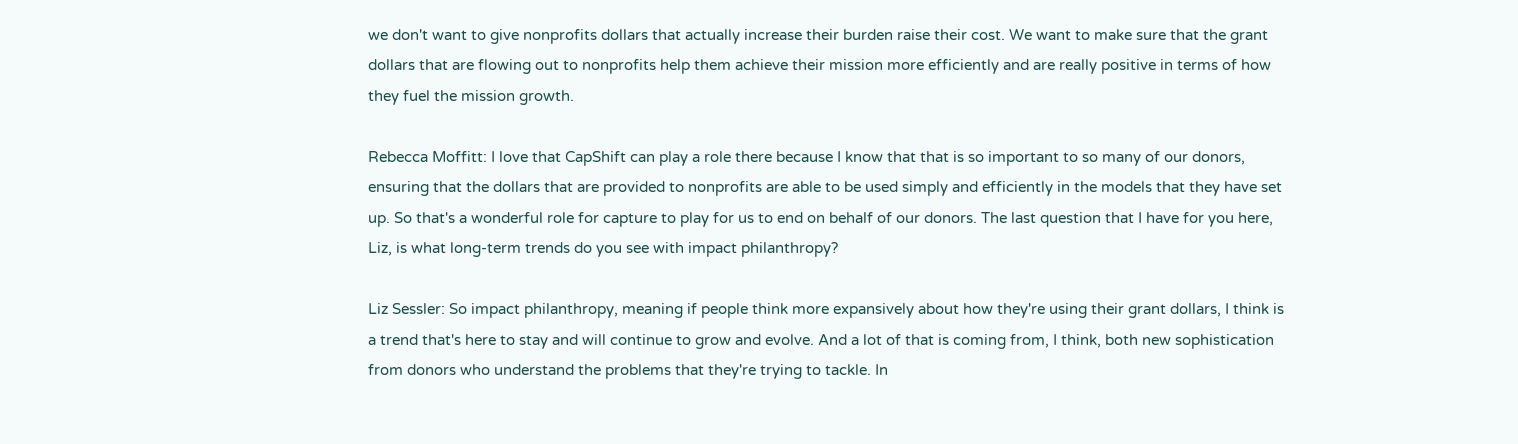we don't want to give nonprofits dollars that actually increase their burden raise their cost. We want to make sure that the grant dollars that are flowing out to nonprofits help them achieve their mission more efficiently and are really positive in terms of how they fuel the mission growth.

Rebecca Moffitt: I love that CapShift can play a role there because I know that that is so important to so many of our donors, ensuring that the dollars that are provided to nonprofits are able to be used simply and efficiently in the models that they have set up. So that's a wonderful role for capture to play for us to end on behalf of our donors. The last question that I have for you here, Liz, is what long-term trends do you see with impact philanthropy?

Liz Sessler: So impact philanthropy, meaning if people think more expansively about how they're using their grant dollars, I think is a trend that's here to stay and will continue to grow and evolve. And a lot of that is coming from, I think, both new sophistication from donors who understand the problems that they're trying to tackle. In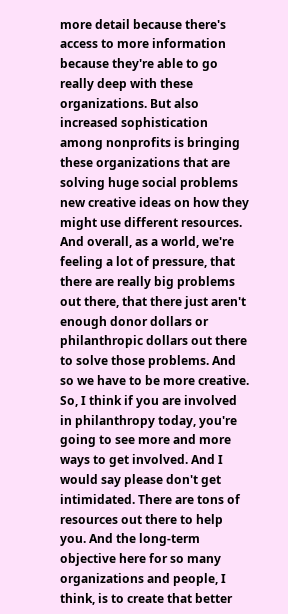more detail because there's access to more information because they're able to go really deep with these organizations. But also increased sophistication among nonprofits is bringing these organizations that are solving huge social problems new creative ideas on how they might use different resources. And overall, as a world, we're feeling a lot of pressure, that there are really big problems out there, that there just aren't enough donor dollars or philanthropic dollars out there to solve those problems. And so we have to be more creative. So, I think if you are involved in philanthropy today, you're going to see more and more ways to get involved. And I would say please don't get intimidated. There are tons of resources out there to help you. And the long-term objective here for so many organizations and people, I think, is to create that better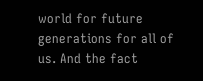world for future generations for all of us. And the fact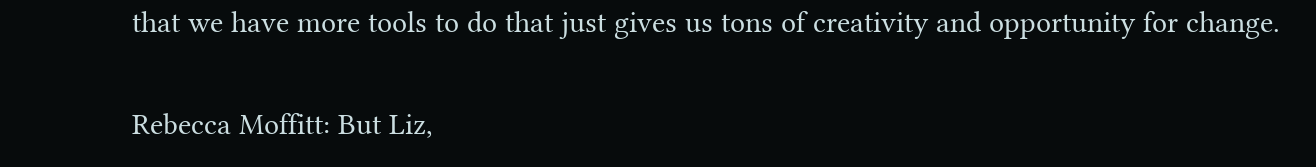that we have more tools to do that just gives us tons of creativity and opportunity for change.

Rebecca Moffitt: But Liz,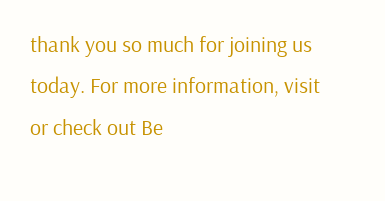thank you so much for joining us today. For more information, visit or check out Be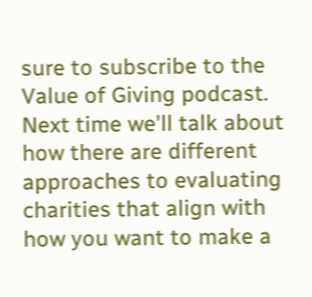sure to subscribe to the Value of Giving podcast. Next time we'll talk about how there are different approaches to evaluating charities that align with how you want to make a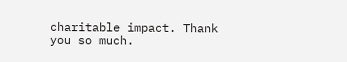charitable impact. Thank you so much.